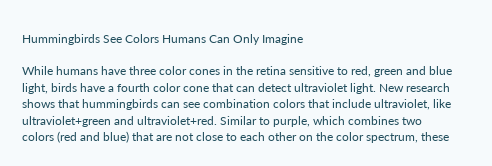Hummingbirds See Colors Humans Can Only Imagine

While humans have three color cones in the retina sensitive to red, green and blue light, birds have a fourth color cone that can detect ultraviolet light. New research shows that hummingbirds can see combination colors that include ultraviolet, like ultraviolet+green and ultraviolet+red. Similar to purple, which combines two colors (red and blue) that are not close to each other on the color spectrum, these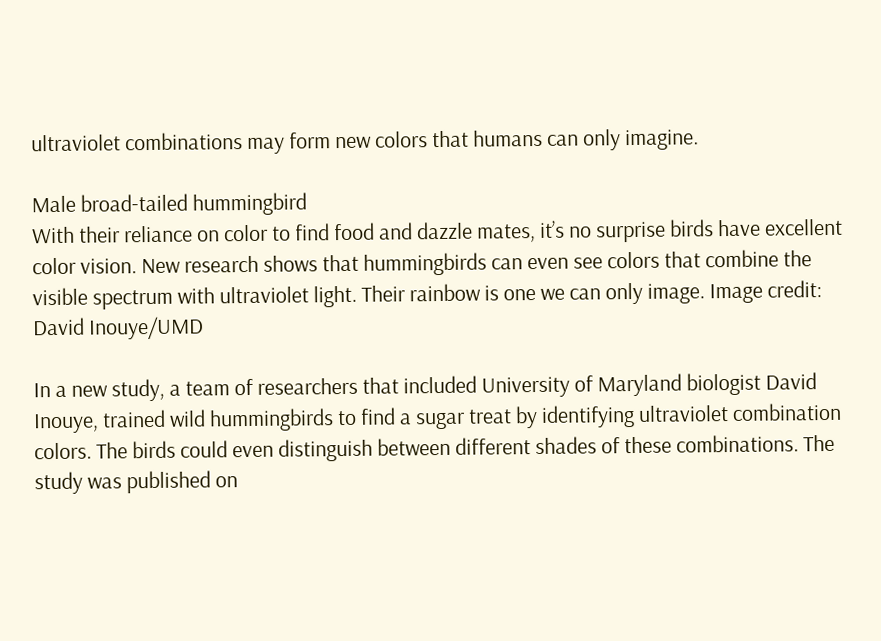ultraviolet combinations may form new colors that humans can only imagine.

Male broad-tailed hummingbird
With their reliance on color to find food and dazzle mates, it’s no surprise birds have excellent color vision. New research shows that hummingbirds can even see colors that combine the visible spectrum with ultraviolet light. Their rainbow is one we can only image. Image credit: David Inouye/UMD

In a new study, a team of researchers that included University of Maryland biologist David Inouye, trained wild hummingbirds to find a sugar treat by identifying ultraviolet combination colors. The birds could even distinguish between different shades of these combinations. The study was published on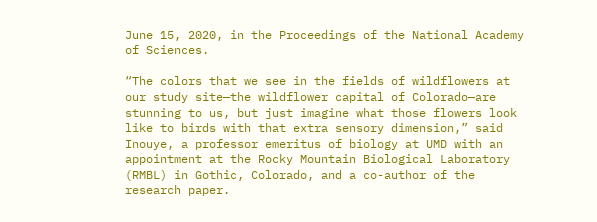June 15, 2020, in the Proceedings of the National Academy of Sciences.

“The colors that we see in the fields of wildflowers at our study site—the wildflower capital of Colorado—are stunning to us, but just imagine what those flowers look like to birds with that extra sensory dimension,” said Inouye, a professor emeritus of biology at UMD with an appointment at the Rocky Mountain Biological Laboratory (RMBL) in Gothic, Colorado, and a co-author of the research paper.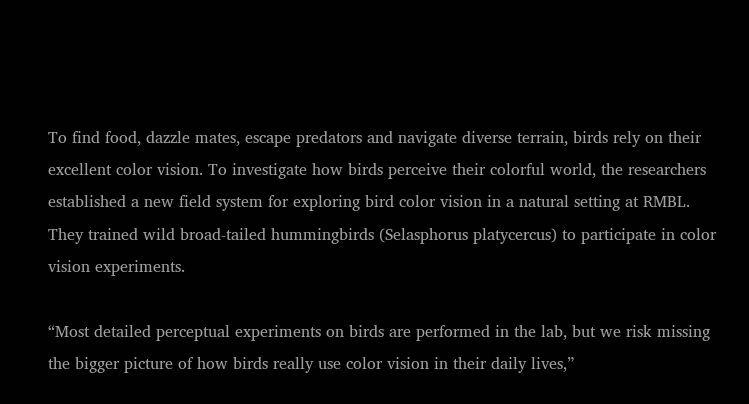To find food, dazzle mates, escape predators and navigate diverse terrain, birds rely on their excellent color vision. To investigate how birds perceive their colorful world, the researchers established a new field system for exploring bird color vision in a natural setting at RMBL. They trained wild broad-tailed hummingbirds (Selasphorus platycercus) to participate in color vision experiments.

“Most detailed perceptual experiments on birds are performed in the lab, but we risk missing the bigger picture of how birds really use color vision in their daily lives,”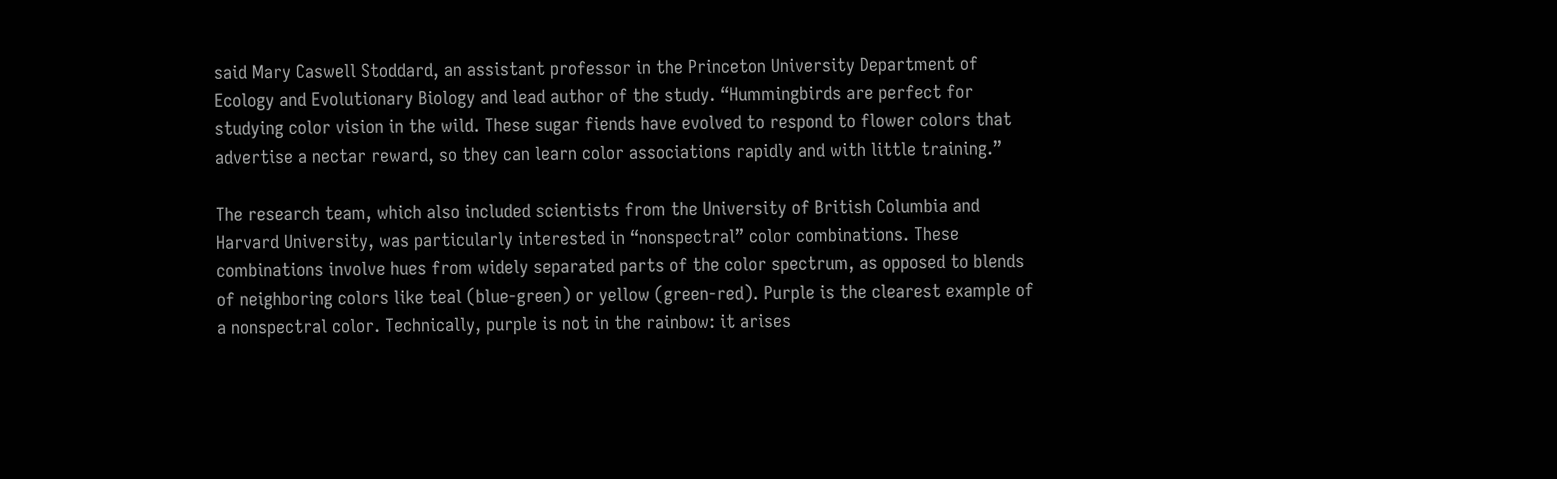said Mary Caswell Stoddard, an assistant professor in the Princeton University Department of Ecology and Evolutionary Biology and lead author of the study. “Hummingbirds are perfect for studying color vision in the wild. These sugar fiends have evolved to respond to flower colors that advertise a nectar reward, so they can learn color associations rapidly and with little training.”

The research team, which also included scientists from the University of British Columbia and Harvard University, was particularly interested in “nonspectral” color combinations. These combinations involve hues from widely separated parts of the color spectrum, as opposed to blends of neighboring colors like teal (blue-green) or yellow (green-red). Purple is the clearest example of a nonspectral color. Technically, purple is not in the rainbow: it arises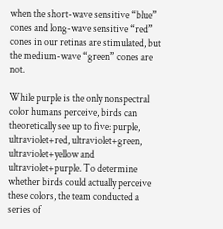when the short-wave sensitive “blue” cones and long-wave sensitive “red” cones in our retinas are stimulated, but the medium-wave “green” cones are not.

While purple is the only nonspectral color humans perceive, birds can theoretically see up to five: purple, ultraviolet+red, ultraviolet+green, ultraviolet+yellow and ultraviolet+purple. To determine whether birds could actually perceive these colors, the team conducted a series of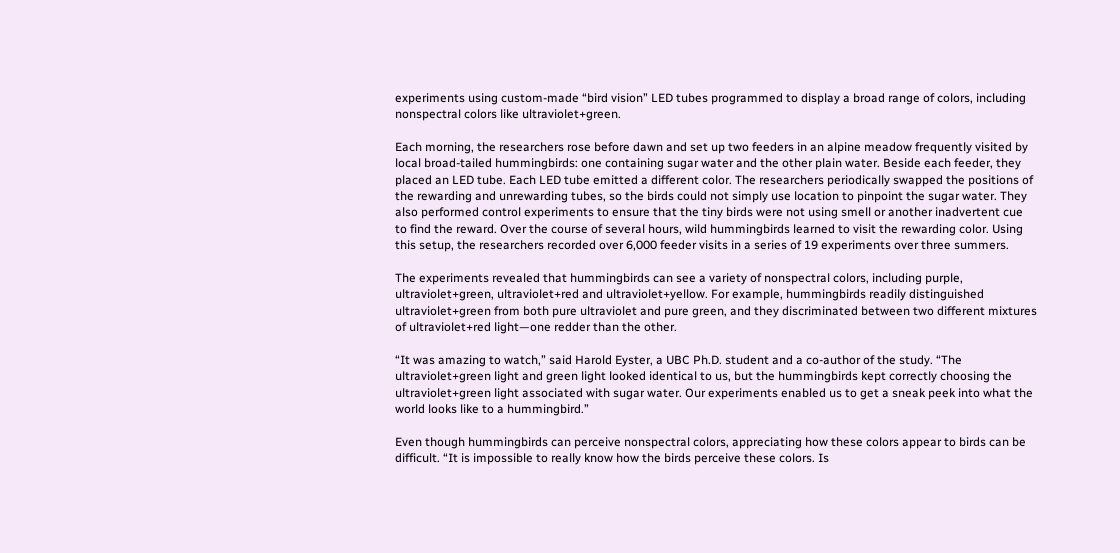experiments using custom-made “bird vision” LED tubes programmed to display a broad range of colors, including nonspectral colors like ultraviolet+green.

Each morning, the researchers rose before dawn and set up two feeders in an alpine meadow frequently visited by local broad-tailed hummingbirds: one containing sugar water and the other plain water. Beside each feeder, they placed an LED tube. Each LED tube emitted a different color. The researchers periodically swapped the positions of the rewarding and unrewarding tubes, so the birds could not simply use location to pinpoint the sugar water. They also performed control experiments to ensure that the tiny birds were not using smell or another inadvertent cue to find the reward. Over the course of several hours, wild hummingbirds learned to visit the rewarding color. Using this setup, the researchers recorded over 6,000 feeder visits in a series of 19 experiments over three summers.

The experiments revealed that hummingbirds can see a variety of nonspectral colors, including purple, ultraviolet+green, ultraviolet+red and ultraviolet+yellow. For example, hummingbirds readily distinguished ultraviolet+green from both pure ultraviolet and pure green, and they discriminated between two different mixtures of ultraviolet+red light—one redder than the other.

“It was amazing to watch,” said Harold Eyster, a UBC Ph.D. student and a co-author of the study. “The ultraviolet+green light and green light looked identical to us, but the hummingbirds kept correctly choosing the ultraviolet+green light associated with sugar water. Our experiments enabled us to get a sneak peek into what the world looks like to a hummingbird.”

Even though hummingbirds can perceive nonspectral colors, appreciating how these colors appear to birds can be difficult. “It is impossible to really know how the birds perceive these colors. Is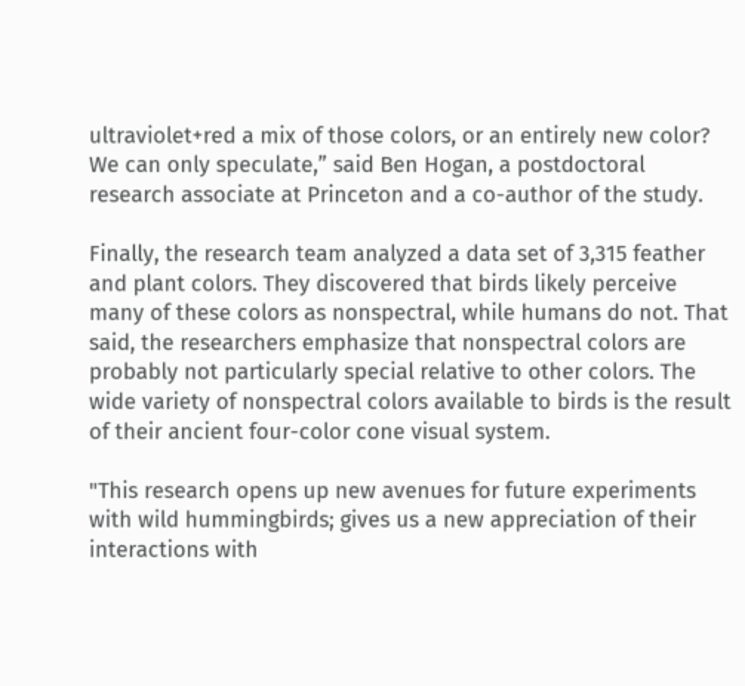ultraviolet+red a mix of those colors, or an entirely new color? We can only speculate,” said Ben Hogan, a postdoctoral research associate at Princeton and a co-author of the study.

Finally, the research team analyzed a data set of 3,315 feather and plant colors. They discovered that birds likely perceive many of these colors as nonspectral, while humans do not. That said, the researchers emphasize that nonspectral colors are probably not particularly special relative to other colors. The wide variety of nonspectral colors available to birds is the result of their ancient four-color cone visual system.

"This research opens up new avenues for future experiments with wild hummingbirds; gives us a new appreciation of their interactions with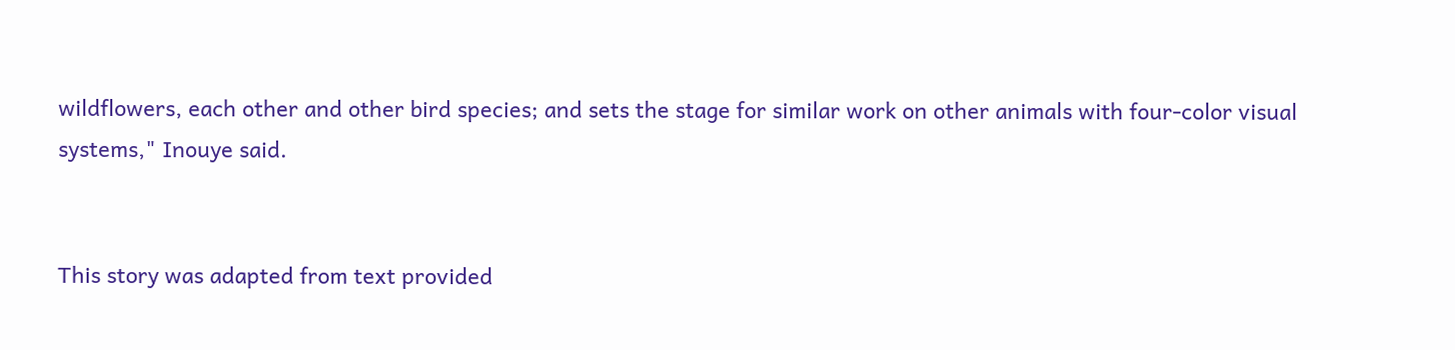wildflowers, each other and other bird species; and sets the stage for similar work on other animals with four-color visual systems," Inouye said.


This story was adapted from text provided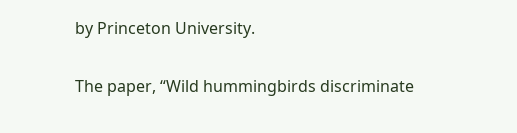by Princeton University.

The paper, “Wild hummingbirds discriminate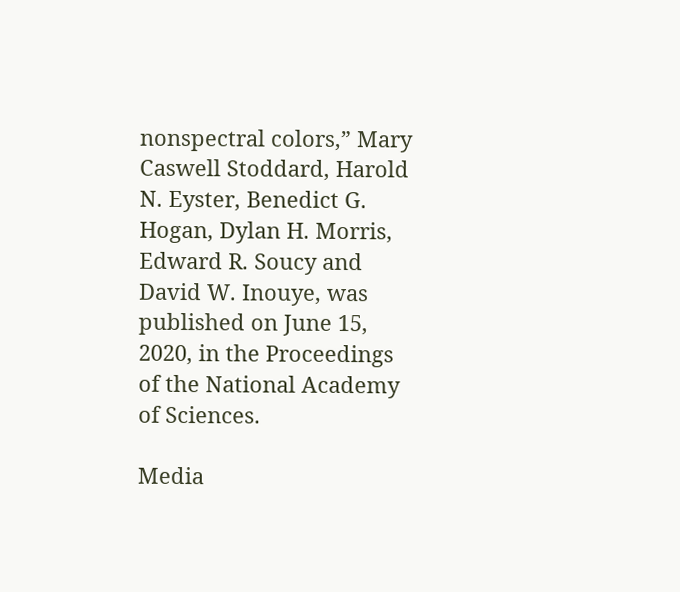nonspectral colors,” Mary Caswell Stoddard, Harold N. Eyster, Benedict G. Hogan, Dylan H. Morris, Edward R. Soucy and David W. Inouye, was published on June 15, 2020, in the Proceedings of the National Academy of Sciences.

Media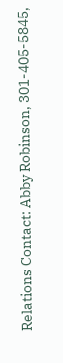Relations Contact: Abby Robinson, 301-405-5845,